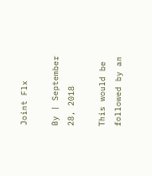Joint Flx

By | September 28, 2018

This would be followed by an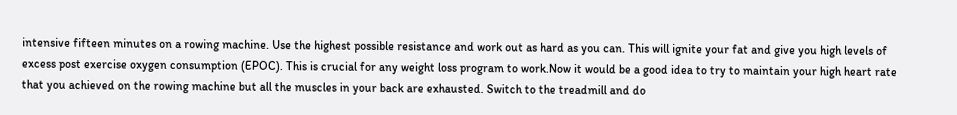intensive fifteen minutes on a rowing machine. Use the highest possible resistance and work out as hard as you can. This will ignite your fat and give you high levels of excess post exercise oxygen consumption (EPOC). This is crucial for any weight loss program to work.Now it would be a good idea to try to maintain your high heart rate that you achieved on the rowing machine but all the muscles in your back are exhausted. Switch to the treadmill and do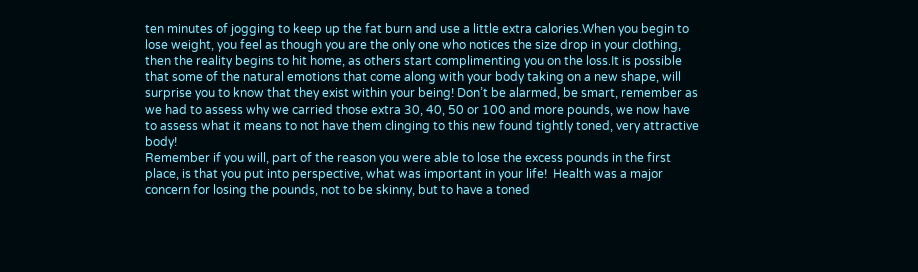ten minutes of jogging to keep up the fat burn and use a little extra calories.When you begin to lose weight, you feel as though you are the only one who notices the size drop in your clothing, then the reality begins to hit home, as others start complimenting you on the loss.It is possible that some of the natural emotions that come along with your body taking on a new shape, will surprise you to know that they exist within your being! Don’t be alarmed, be smart, remember as we had to assess why we carried those extra 30, 40, 50 or 100 and more pounds, we now have to assess what it means to not have them clinging to this new found tightly toned, very attractive body!
Remember if you will, part of the reason you were able to lose the excess pounds in the first place, is that you put into perspective, what was important in your life!  Health was a major concern for losing the pounds, not to be skinny, but to have a toned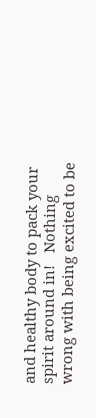and healthy body to pack your spirit around in!   Nothing wrong with being excited to be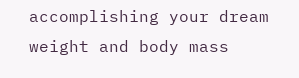accomplishing your dream weight and body mass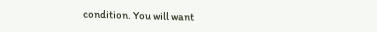condition. You will want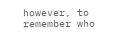however, to remember who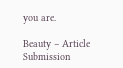you are.

Beauty – Article Submission